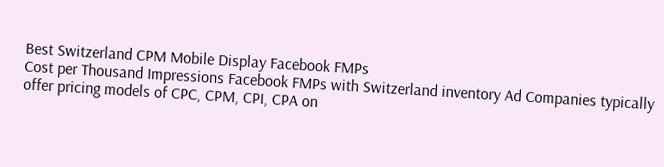Best Switzerland CPM Mobile Display Facebook FMPs
Cost per Thousand Impressions Facebook FMPs with Switzerland inventory Ad Companies typically offer pricing models of CPC, CPM, CPI, CPA on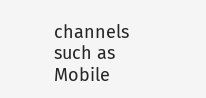channels such as Mobile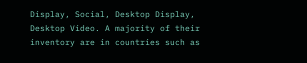Display, Social, Desktop Display, Desktop Video. A majority of their inventory are in countries such as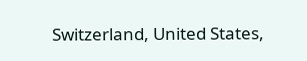Switzerland, United States,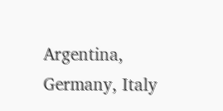Argentina, Germany, Italy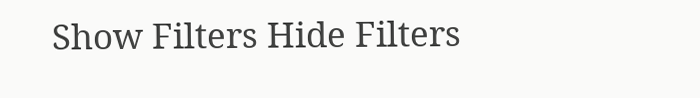Show Filters Hide Filters